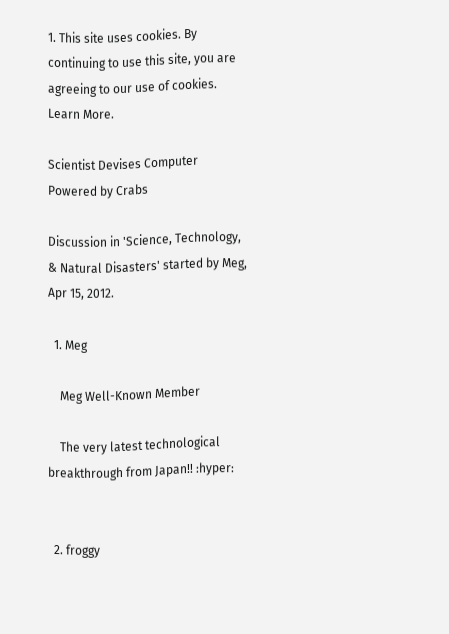1. This site uses cookies. By continuing to use this site, you are agreeing to our use of cookies. Learn More.

Scientist Devises Computer Powered by Crabs

Discussion in 'Science, Technology, & Natural Disasters' started by Meg, Apr 15, 2012.

  1. Meg

    Meg Well-Known Member

    The very latest technological breakthrough from Japan!! :hyper:


  2. froggy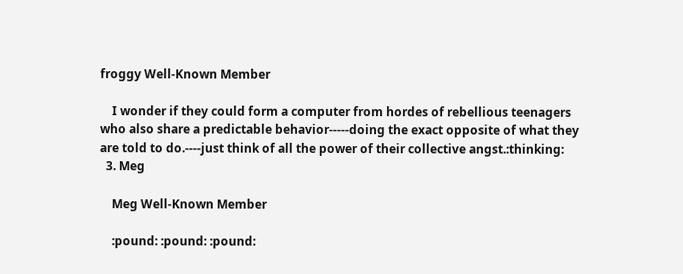froggy Well-Known Member

    I wonder if they could form a computer from hordes of rebellious teenagers who also share a predictable behavior-----doing the exact opposite of what they are told to do.----just think of all the power of their collective angst.:thinking:
  3. Meg

    Meg Well-Known Member

    :pound: :pound: :pound: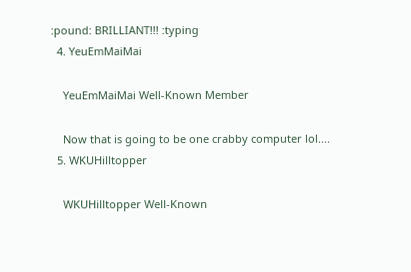:pound: BRILLIANT!!! :typing
  4. YeuEmMaiMai

    YeuEmMaiMai Well-Known Member

    Now that is going to be one crabby computer lol....
  5. WKUHilltopper

    WKUHilltopper Well-Known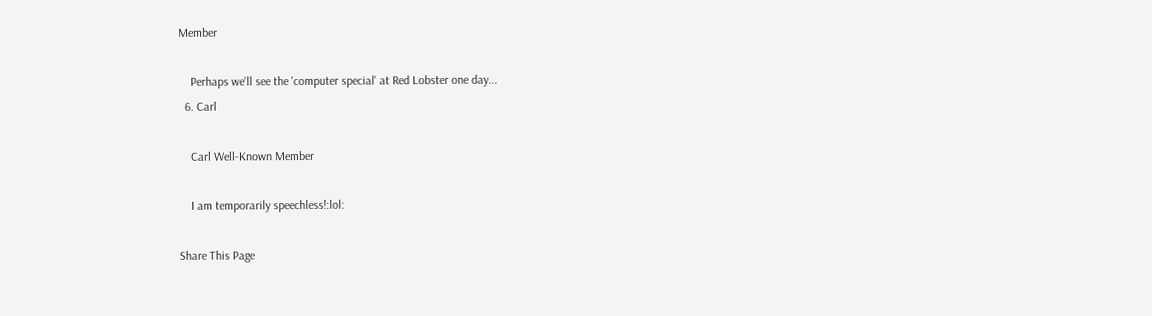Member

    Perhaps we'll see the 'computer special' at Red Lobster one day...
  6. Carl

    Carl Well-Known Member

    I am temporarily speechless!:lol:

Share This Page